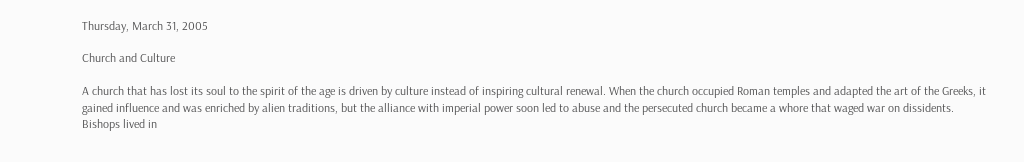Thursday, March 31, 2005

Church and Culture

A church that has lost its soul to the spirit of the age is driven by culture instead of inspiring cultural renewal. When the church occupied Roman temples and adapted the art of the Greeks, it gained influence and was enriched by alien traditions, but the alliance with imperial power soon led to abuse and the persecuted church became a whore that waged war on dissidents. Bishops lived in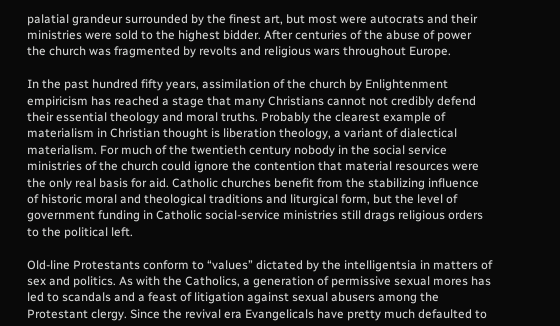palatial grandeur surrounded by the finest art, but most were autocrats and their ministries were sold to the highest bidder. After centuries of the abuse of power the church was fragmented by revolts and religious wars throughout Europe.

In the past hundred fifty years, assimilation of the church by Enlightenment empiricism has reached a stage that many Christians cannot not credibly defend their essential theology and moral truths. Probably the clearest example of materialism in Christian thought is liberation theology, a variant of dialectical materialism. For much of the twentieth century nobody in the social service ministries of the church could ignore the contention that material resources were the only real basis for aid. Catholic churches benefit from the stabilizing influence of historic moral and theological traditions and liturgical form, but the level of government funding in Catholic social-service ministries still drags religious orders to the political left.

Old-line Protestants conform to “values” dictated by the intelligentsia in matters of sex and politics. As with the Catholics, a generation of permissive sexual mores has led to scandals and a feast of litigation against sexual abusers among the Protestant clergy. Since the revival era Evangelicals have pretty much defaulted to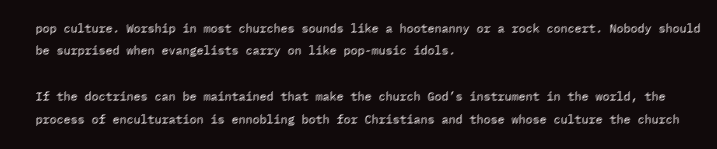pop culture. Worship in most churches sounds like a hootenanny or a rock concert. Nobody should be surprised when evangelists carry on like pop-music idols.

If the doctrines can be maintained that make the church God’s instrument in the world, the process of enculturation is ennobling both for Christians and those whose culture the church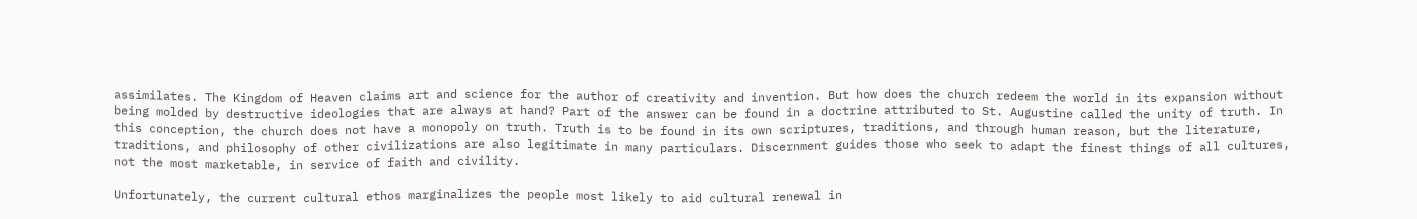assimilates. The Kingdom of Heaven claims art and science for the author of creativity and invention. But how does the church redeem the world in its expansion without being molded by destructive ideologies that are always at hand? Part of the answer can be found in a doctrine attributed to St. Augustine called the unity of truth. In this conception, the church does not have a monopoly on truth. Truth is to be found in its own scriptures, traditions, and through human reason, but the literature, traditions, and philosophy of other civilizations are also legitimate in many particulars. Discernment guides those who seek to adapt the finest things of all cultures, not the most marketable, in service of faith and civility.

Unfortunately, the current cultural ethos marginalizes the people most likely to aid cultural renewal in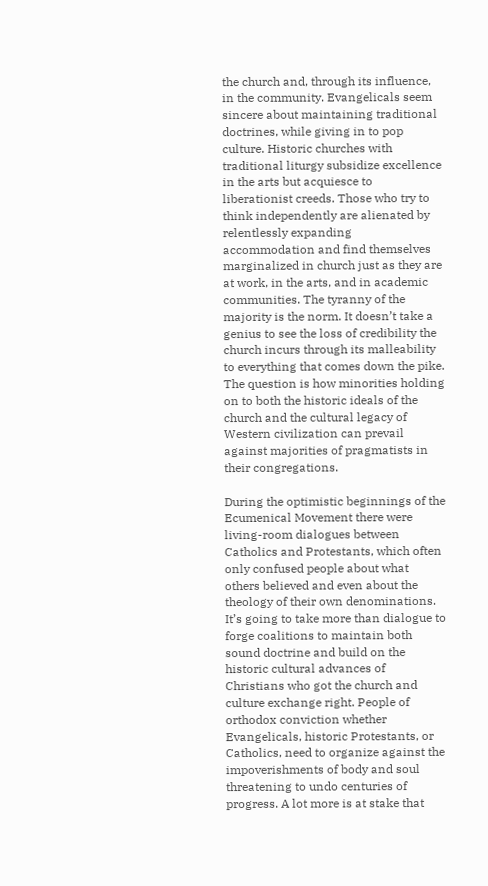the church and, through its influence, in the community. Evangelicals seem sincere about maintaining traditional doctrines, while giving in to pop culture. Historic churches with traditional liturgy subsidize excellence in the arts but acquiesce to liberationist creeds. Those who try to think independently are alienated by relentlessly expanding accommodation and find themselves marginalized in church just as they are at work, in the arts, and in academic communities. The tyranny of the majority is the norm. It doesn’t take a genius to see the loss of credibility the church incurs through its malleability to everything that comes down the pike. The question is how minorities holding on to both the historic ideals of the church and the cultural legacy of Western civilization can prevail against majorities of pragmatists in their congregations.

During the optimistic beginnings of the Ecumenical Movement there were living-room dialogues between Catholics and Protestants, which often only confused people about what others believed and even about the theology of their own denominations. It’s going to take more than dialogue to forge coalitions to maintain both sound doctrine and build on the historic cultural advances of Christians who got the church and culture exchange right. People of orthodox conviction whether Evangelicals, historic Protestants, or Catholics, need to organize against the impoverishments of body and soul threatening to undo centuries of progress. A lot more is at stake that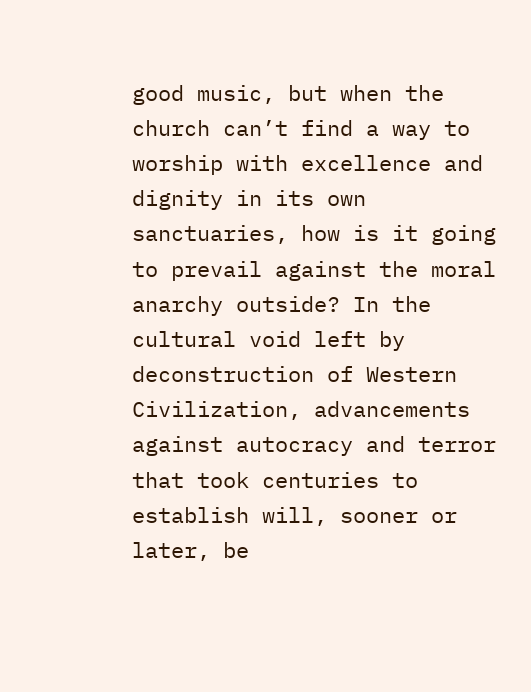good music, but when the church can’t find a way to worship with excellence and dignity in its own sanctuaries, how is it going to prevail against the moral anarchy outside? In the cultural void left by deconstruction of Western Civilization, advancements against autocracy and terror that took centuries to establish will, sooner or later, be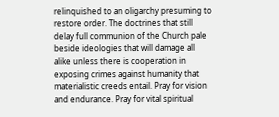relinquished to an oligarchy presuming to restore order. The doctrines that still delay full communion of the Church pale beside ideologies that will damage all alike unless there is cooperation in exposing crimes against humanity that materialistic creeds entail. Pray for vision and endurance. Pray for vital spiritual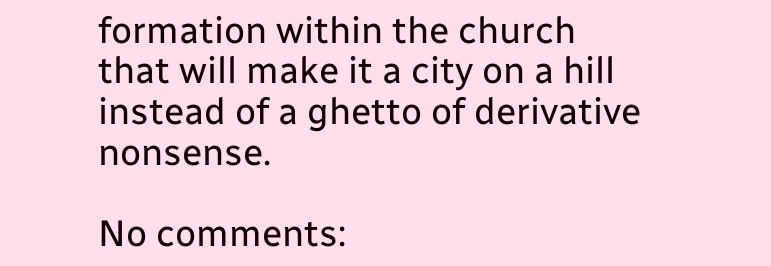formation within the church that will make it a city on a hill instead of a ghetto of derivative nonsense.

No comments: